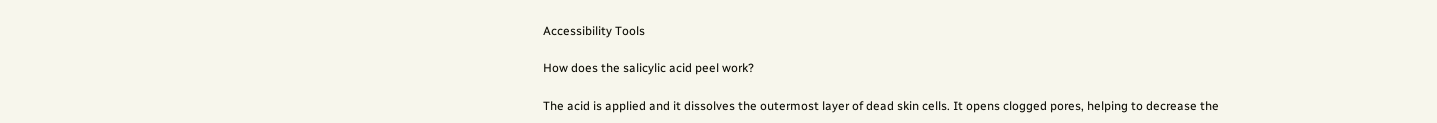Accessibility Tools

How does the salicylic acid peel work?

The acid is applied and it dissolves the outermost layer of dead skin cells. It opens clogged pores, helping to decrease the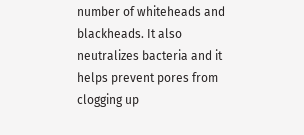number of whiteheads and blackheads. It also neutralizes bacteria and it helps prevent pores from clogging up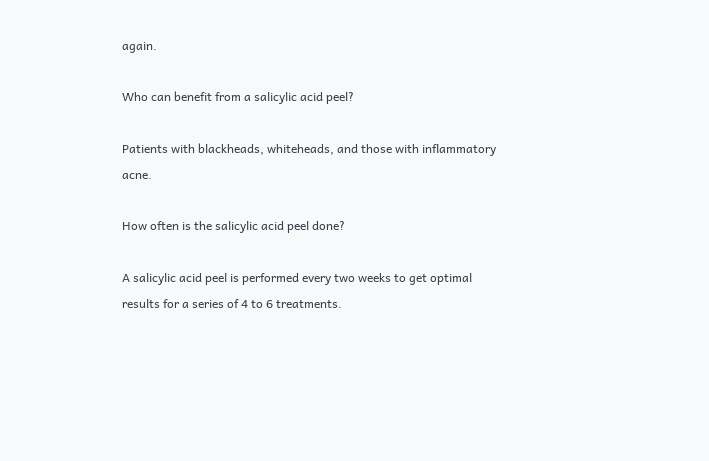again.

Who can benefit from a salicylic acid peel?

Patients with blackheads, whiteheads, and those with inflammatory acne.

How often is the salicylic acid peel done?

A salicylic acid peel is performed every two weeks to get optimal results for a series of 4 to 6 treatments.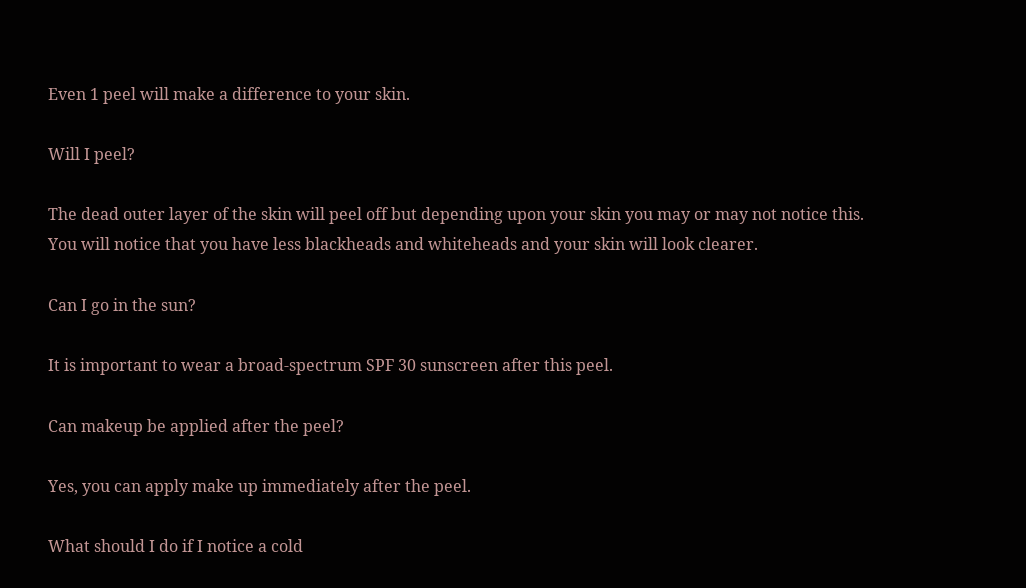Even 1 peel will make a difference to your skin.

Will I peel?

The dead outer layer of the skin will peel off but depending upon your skin you may or may not notice this. You will notice that you have less blackheads and whiteheads and your skin will look clearer.

Can I go in the sun?

It is important to wear a broad-spectrum SPF 30 sunscreen after this peel.

Can makeup be applied after the peel?

Yes, you can apply make up immediately after the peel.

What should I do if I notice a cold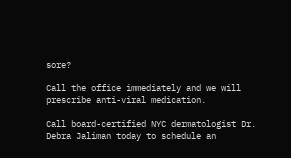sore?

Call the office immediately and we will prescribe anti-viral medication.

Call board-certified NYC dermatologist Dr. Debra Jaliman today to schedule an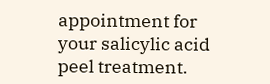appointment for your salicylic acid peel treatment.